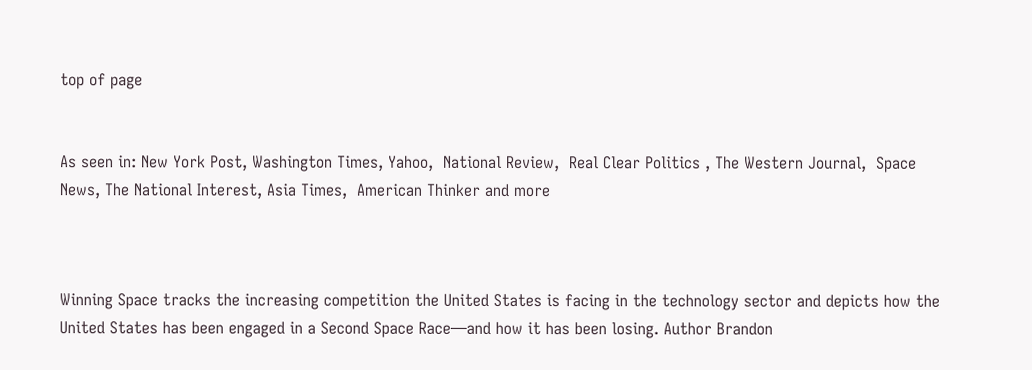top of page


As seen in: New York Post, Washington Times, Yahoo,  National Review,  Real Clear Politics , The Western Journal,  Space News, The National Interest, Asia Times,  American Thinker and more



Winning Space tracks the increasing competition the United States is facing in the technology sector and depicts how the United States has been engaged in a Second Space Race—and how it has been losing. Author Brandon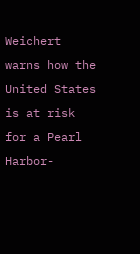Weichert warns how the United States is at risk for a Pearl Harbor-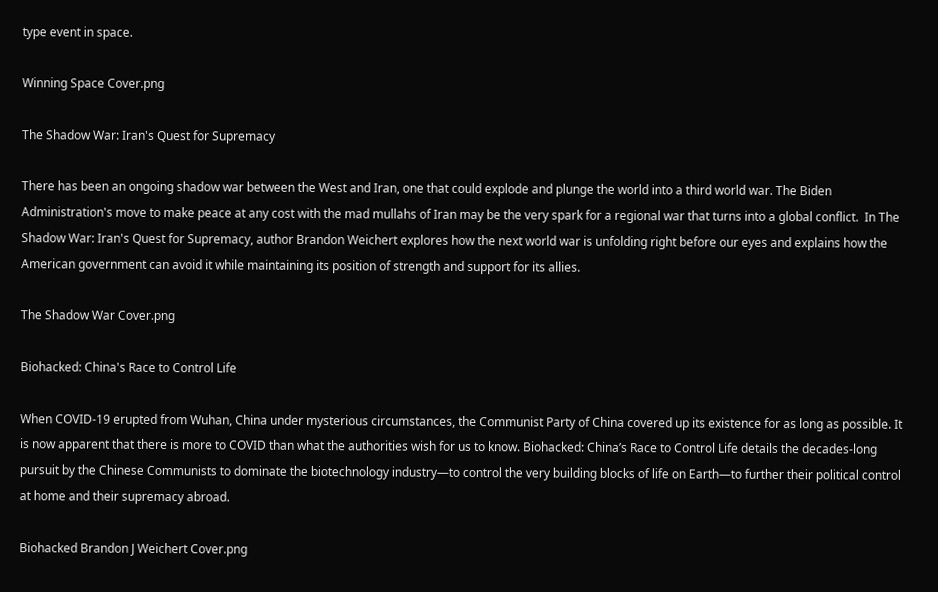type event in space.

Winning Space Cover.png

The Shadow War: Iran's Quest for Supremacy

There has been an ongoing shadow war between the West and Iran, one that could explode and plunge the world into a third world war. The Biden Administration's move to make peace at any cost with the mad mullahs of Iran may be the very spark for a regional war that turns into a global conflict.  In The Shadow War: Iran's Quest for Supremacy, author Brandon Weichert explores how the next world war is unfolding right before our eyes and explains how the American government can avoid it while maintaining its position of strength and support for its allies.

The Shadow War Cover.png

Biohacked: China's Race to Control Life

When COVID-19 erupted from Wuhan, China under mysterious circumstances, the Communist Party of China covered up its existence for as long as possible. It is now apparent that there is more to COVID than what the authorities wish for us to know. Biohacked: China’s Race to Control Life details the decades-long pursuit by the Chinese Communists to dominate the biotechnology industry—to control the very building blocks of life on Earth—to further their political control at home and their supremacy abroad.

Biohacked Brandon J Weichert Cover.png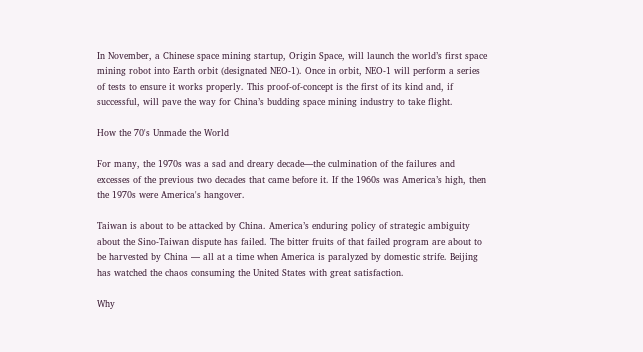In November, a Chinese space mining startup, Origin Space, will launch the world’s first space mining robot into Earth orbit (designated NEO-1). Once in orbit, NEO-1 will perform a series of tests to ensure it works properly. This proof-of-concept is the first of its kind and, if successful, will pave the way for China’s budding space mining industry to take flight.

How the 70's Unmade the World

For many, the 1970s was a sad and dreary decade—the culmination of the failures and excesses of the previous two decades that came before it. If the 1960s was America’s high, then the 1970s were America's hangover.

Taiwan is about to be attacked by China. America’s enduring policy of strategic ambiguity about the Sino-Taiwan dispute has failed. The bitter fruits of that failed program are about to be harvested by China — all at a time when America is paralyzed by domestic strife. Beijing has watched the chaos consuming the United States with great satisfaction.

Why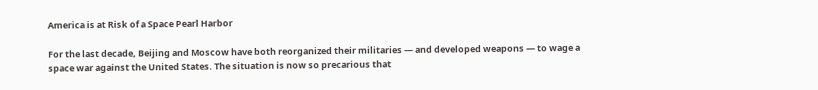America is at Risk of a Space Pearl Harbor

For the last decade, Beijing and Moscow have both reorganized their militaries — and developed weapons — to wage a space war against the United States. The situation is now so precarious that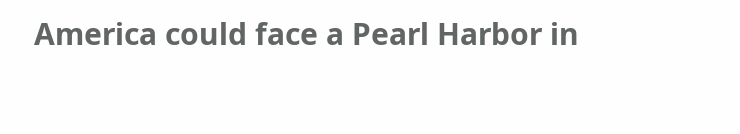America could face a Pearl Harbor in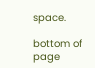space.

bottom of page